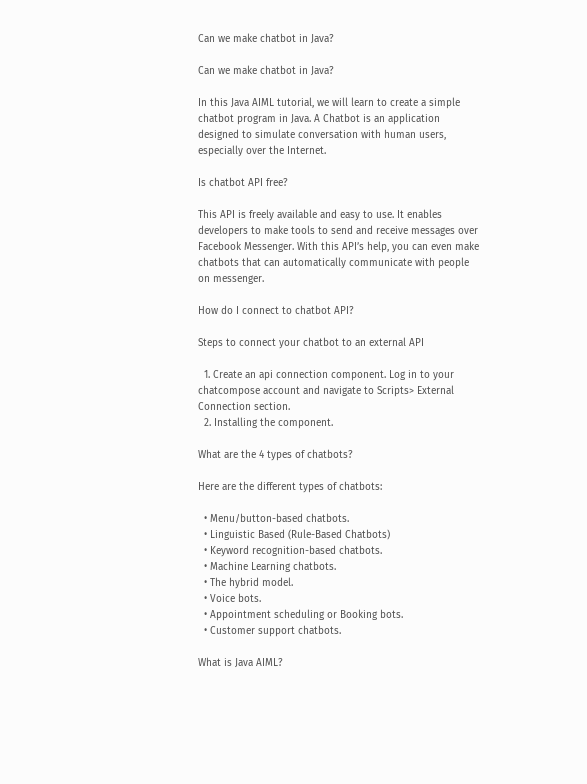Can we make chatbot in Java?

Can we make chatbot in Java?

In this Java AIML tutorial, we will learn to create a simple chatbot program in Java. A Chatbot is an application designed to simulate conversation with human users, especially over the Internet.

Is chatbot API free?

This API is freely available and easy to use. It enables developers to make tools to send and receive messages over Facebook Messenger. With this API’s help, you can even make chatbots that can automatically communicate with people on messenger.

How do I connect to chatbot API?

Steps to connect your chatbot to an external API

  1. Create an api connection component. Log in to your chatcompose account and navigate to Scripts> External Connection section.
  2. Installing the component.

What are the 4 types of chatbots?

Here are the different types of chatbots:

  • Menu/button-based chatbots.
  • Linguistic Based (Rule-Based Chatbots)
  • Keyword recognition-based chatbots.
  • Machine Learning chatbots.
  • The hybrid model.
  • Voice bots.
  • Appointment scheduling or Booking bots.
  • Customer support chatbots.

What is Java AIML?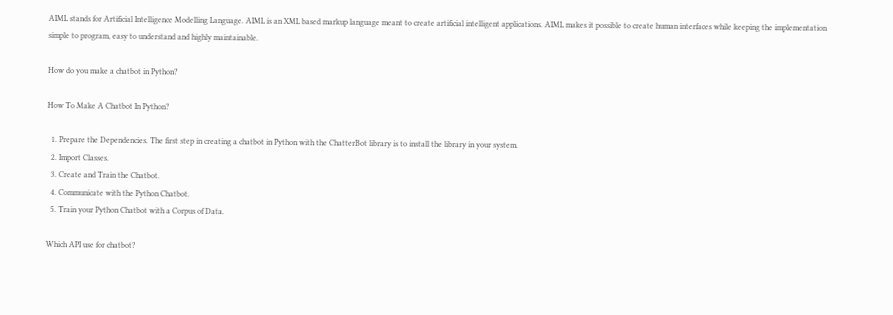AIML stands for Artificial Intelligence Modelling Language. AIML is an XML based markup language meant to create artificial intelligent applications. AIML makes it possible to create human interfaces while keeping the implementation simple to program, easy to understand and highly maintainable.

How do you make a chatbot in Python?

How To Make A Chatbot In Python?

  1. Prepare the Dependencies. The first step in creating a chatbot in Python with the ChatterBot library is to install the library in your system.
  2. Import Classes.
  3. Create and Train the Chatbot.
  4. Communicate with the Python Chatbot.
  5. Train your Python Chatbot with a Corpus of Data.

Which API use for chatbot?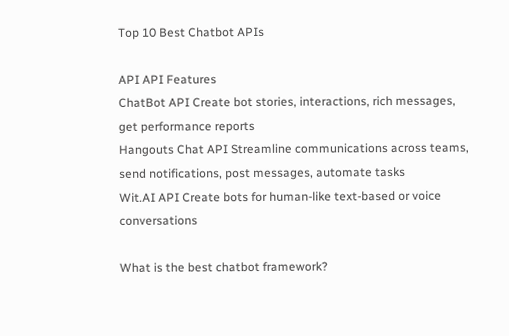Top 10 Best Chatbot APIs

API API Features
ChatBot API Create bot stories, interactions, rich messages, get performance reports
Hangouts Chat API Streamline communications across teams, send notifications, post messages, automate tasks
Wit.AI API Create bots for human-like text-based or voice conversations

What is the best chatbot framework?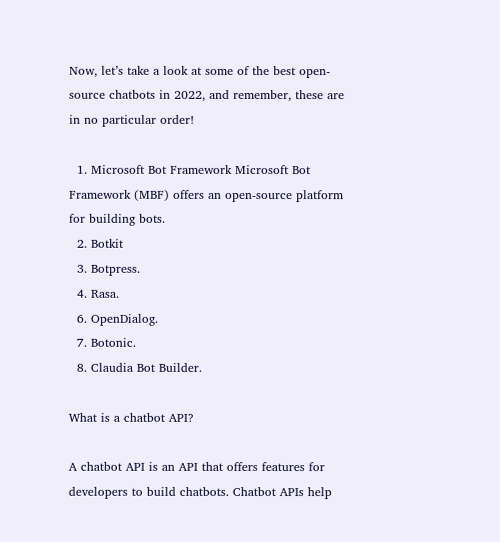Now, let’s take a look at some of the best open-source chatbots in 2022, and remember, these are in no particular order!

  1. Microsoft Bot Framework Microsoft Bot Framework (MBF) offers an open-source platform for building bots.
  2. Botkit
  3. Botpress.
  4. Rasa.
  6. OpenDialog.
  7. Botonic.
  8. Claudia Bot Builder.

What is a chatbot API?

A chatbot API is an API that offers features for developers to build chatbots. Chatbot APIs help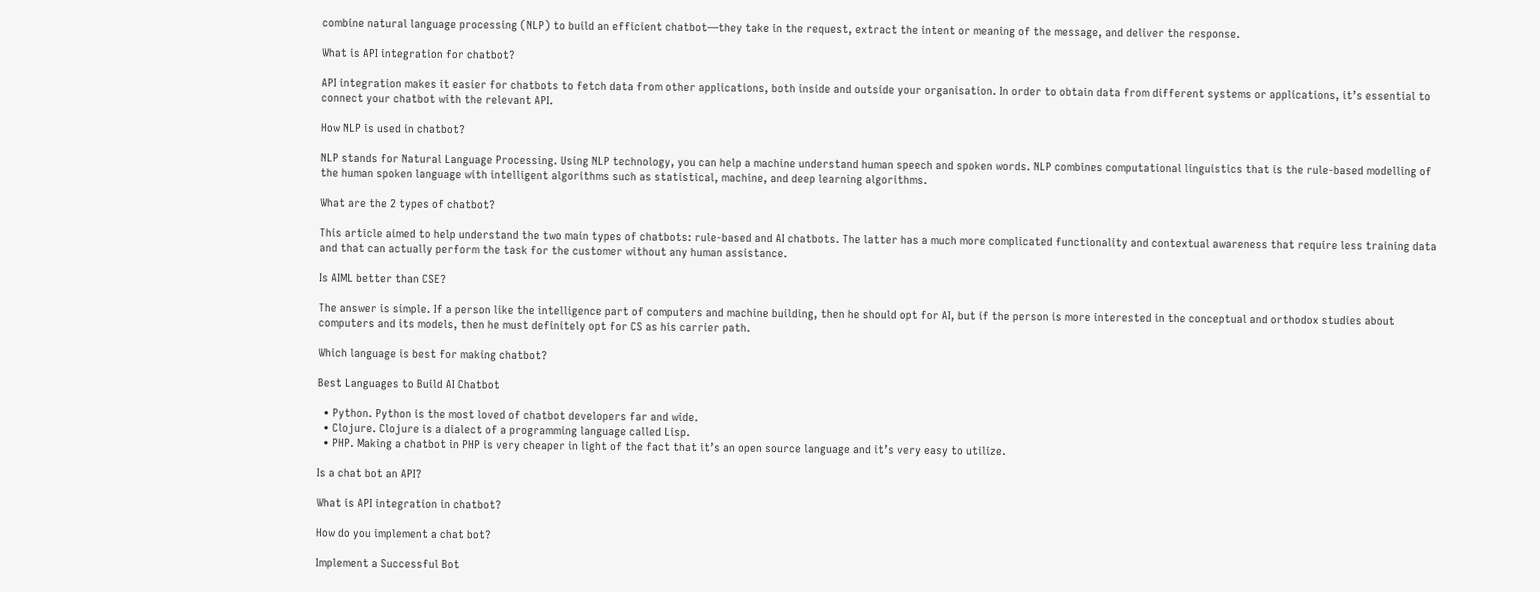combine natural language processing (NLP) to build an efficient chatbot—they take in the request, extract the intent or meaning of the message, and deliver the response.

What is API integration for chatbot?

API integration makes it easier for chatbots to fetch data from other applications, both inside and outside your organisation. In order to obtain data from different systems or applications, it’s essential to connect your chatbot with the relevant API.

How NLP is used in chatbot?

NLP stands for Natural Language Processing. Using NLP technology, you can help a machine understand human speech and spoken words. NLP combines computational linguistics that is the rule-based modelling of the human spoken language with intelligent algorithms such as statistical, machine, and deep learning algorithms.

What are the 2 types of chatbot?

This article aimed to help understand the two main types of chatbots: rule-based and AI chatbots. The latter has a much more complicated functionality and contextual awareness that require less training data and that can actually perform the task for the customer without any human assistance.

Is AIML better than CSE?

The answer is simple. If a person like the intelligence part of computers and machine building, then he should opt for AI, but if the person is more interested in the conceptual and orthodox studies about computers and its models, then he must definitely opt for CS as his carrier path.

Which language is best for making chatbot?

Best Languages to Build AI Chatbot

  • Python. Python is the most loved of chatbot developers far and wide.
  • Clojure. Clojure is a dialect of a programming language called Lisp.
  • PHP. Making a chatbot in PHP is very cheaper in light of the fact that it’s an open source language and it’s very easy to utilize.

Is a chat bot an API?

What is API integration in chatbot?

How do you implement a chat bot?

Implement a Successful Bot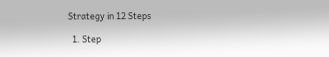Strategy in 12 Steps

  1. Step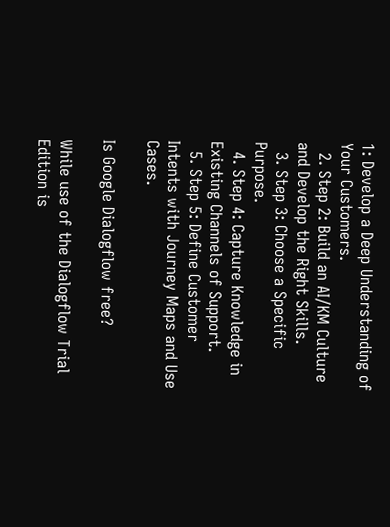1: Develop a Deep Understanding of Your Customers.
  2. Step 2: Build an AI/KM Culture and Develop the Right Skills.
  3. Step 3: Choose a Specific Purpose.
  4. Step 4: Capture Knowledge in Existing Channels of Support.
  5. Step 5: Define Customer Intents with Journey Maps and Use Cases.

Is Google Dialogflow free?

While use of the Dialogflow Trial Edition is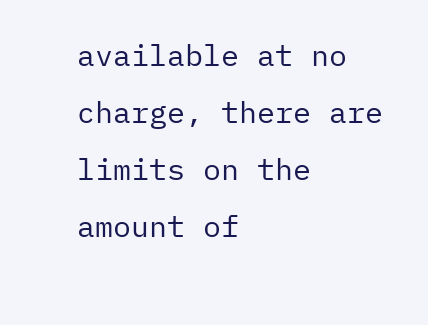available at no charge, there are limits on the amount of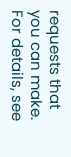requests that you can make. For details, see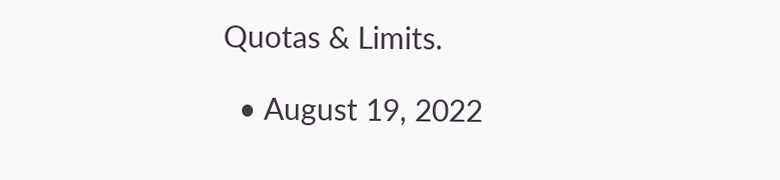Quotas & Limits.

  • August 19, 2022